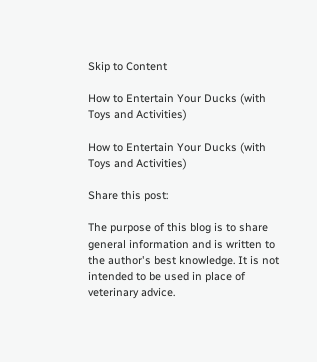Skip to Content

How to Entertain Your Ducks (with Toys and Activities)

How to Entertain Your Ducks (with Toys and Activities)

Share this post:

The purpose of this blog is to share general information and is written to the author's best knowledge. It is not intended to be used in place of veterinary advice.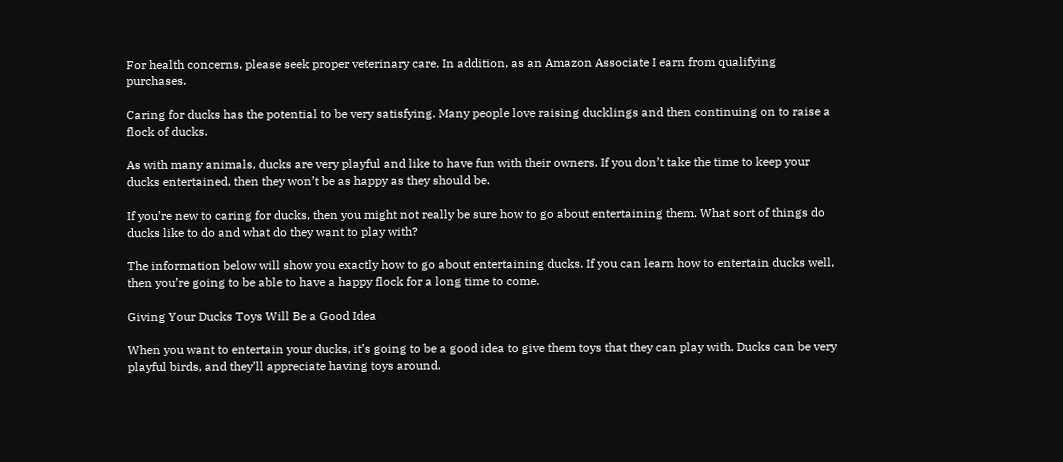For health concerns, please seek proper veterinary care. In addition, as an Amazon Associate I earn from qualifying purchases.

Caring for ducks has the potential to be very satisfying. Many people love raising ducklings and then continuing on to raise a flock of ducks.

As with many animals, ducks are very playful and like to have fun with their owners. If you don’t take the time to keep your ducks entertained, then they won’t be as happy as they should be.

If you’re new to caring for ducks, then you might not really be sure how to go about entertaining them. What sort of things do ducks like to do and what do they want to play with?

The information below will show you exactly how to go about entertaining ducks. If you can learn how to entertain ducks well, then you’re going to be able to have a happy flock for a long time to come.

Giving Your Ducks Toys Will Be a Good Idea

When you want to entertain your ducks, it’s going to be a good idea to give them toys that they can play with. Ducks can be very playful birds, and they’ll appreciate having toys around.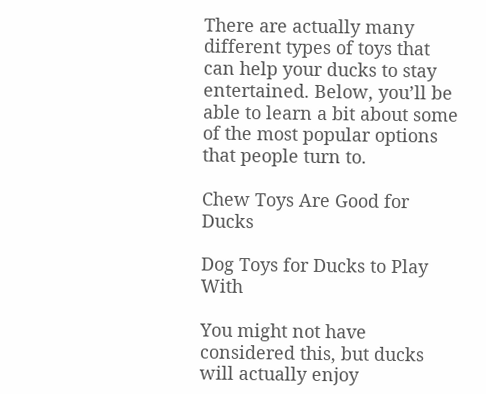There are actually many different types of toys that can help your ducks to stay entertained. Below, you’ll be able to learn a bit about some of the most popular options that people turn to.

Chew Toys Are Good for Ducks

Dog Toys for Ducks to Play With

You might not have considered this, but ducks will actually enjoy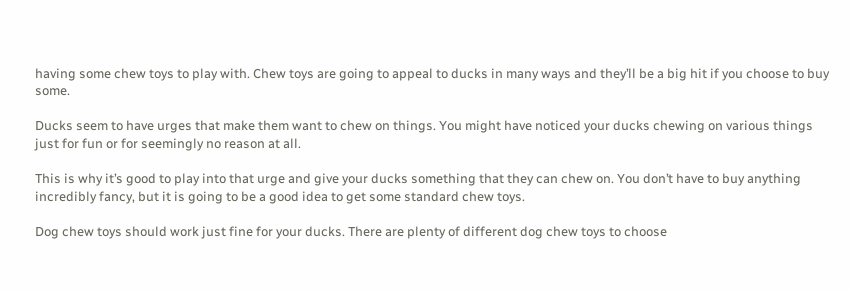having some chew toys to play with. Chew toys are going to appeal to ducks in many ways and they’ll be a big hit if you choose to buy some.

Ducks seem to have urges that make them want to chew on things. You might have noticed your ducks chewing on various things just for fun or for seemingly no reason at all.

This is why it’s good to play into that urge and give your ducks something that they can chew on. You don’t have to buy anything incredibly fancy, but it is going to be a good idea to get some standard chew toys.

Dog chew toys should work just fine for your ducks. There are plenty of different dog chew toys to choose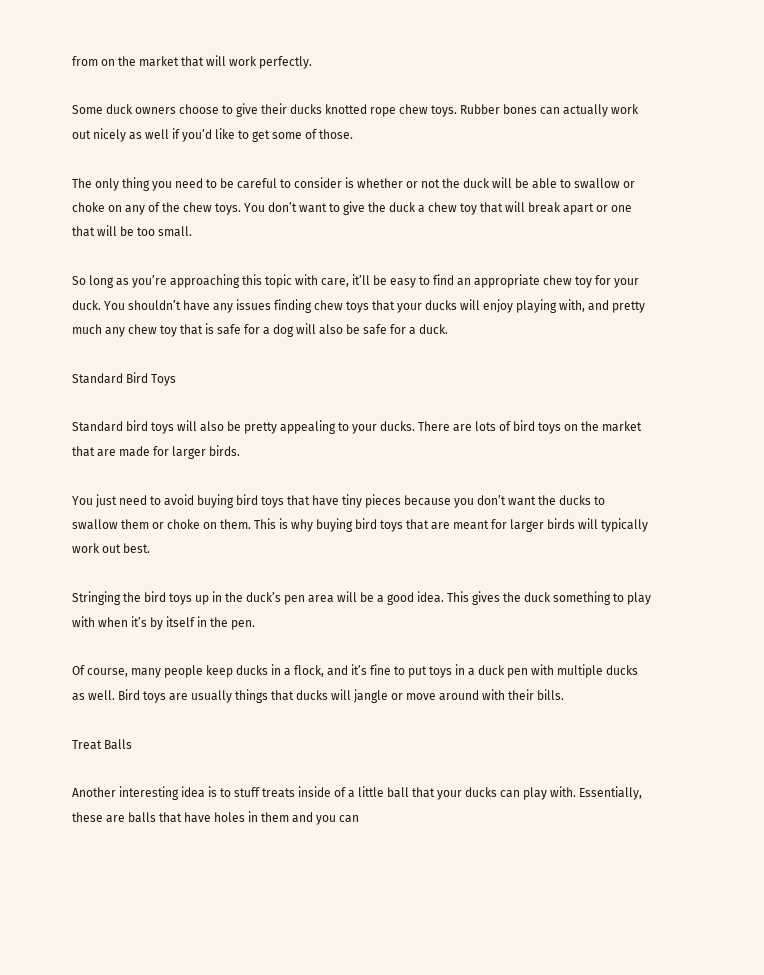from on the market that will work perfectly.

Some duck owners choose to give their ducks knotted rope chew toys. Rubber bones can actually work out nicely as well if you’d like to get some of those.

The only thing you need to be careful to consider is whether or not the duck will be able to swallow or choke on any of the chew toys. You don’t want to give the duck a chew toy that will break apart or one that will be too small.

So long as you’re approaching this topic with care, it’ll be easy to find an appropriate chew toy for your duck. You shouldn’t have any issues finding chew toys that your ducks will enjoy playing with, and pretty much any chew toy that is safe for a dog will also be safe for a duck.

Standard Bird Toys

Standard bird toys will also be pretty appealing to your ducks. There are lots of bird toys on the market that are made for larger birds.

You just need to avoid buying bird toys that have tiny pieces because you don’t want the ducks to swallow them or choke on them. This is why buying bird toys that are meant for larger birds will typically work out best.

Stringing the bird toys up in the duck’s pen area will be a good idea. This gives the duck something to play with when it’s by itself in the pen.

Of course, many people keep ducks in a flock, and it’s fine to put toys in a duck pen with multiple ducks as well. Bird toys are usually things that ducks will jangle or move around with their bills.

Treat Balls

Another interesting idea is to stuff treats inside of a little ball that your ducks can play with. Essentially, these are balls that have holes in them and you can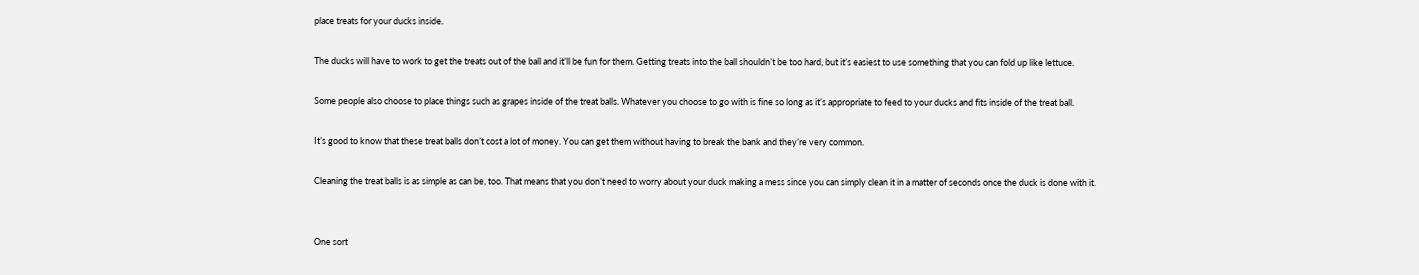place treats for your ducks inside.

The ducks will have to work to get the treats out of the ball and it’ll be fun for them. Getting treats into the ball shouldn’t be too hard, but it’s easiest to use something that you can fold up like lettuce.

Some people also choose to place things such as grapes inside of the treat balls. Whatever you choose to go with is fine so long as it’s appropriate to feed to your ducks and fits inside of the treat ball.

It’s good to know that these treat balls don’t cost a lot of money. You can get them without having to break the bank and they’re very common.

Cleaning the treat balls is as simple as can be, too. That means that you don’t need to worry about your duck making a mess since you can simply clean it in a matter of seconds once the duck is done with it.


One sort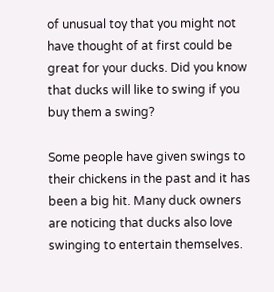of unusual toy that you might not have thought of at first could be great for your ducks. Did you know that ducks will like to swing if you buy them a swing?

Some people have given swings to their chickens in the past and it has been a big hit. Many duck owners are noticing that ducks also love swinging to entertain themselves.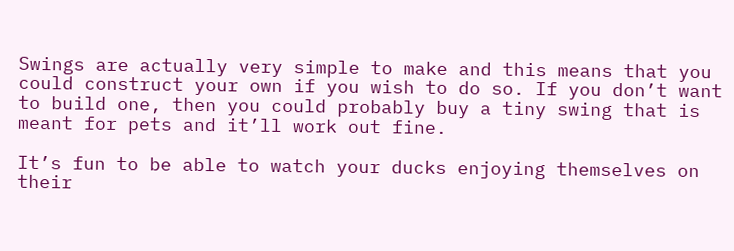Swings are actually very simple to make and this means that you could construct your own if you wish to do so. If you don’t want to build one, then you could probably buy a tiny swing that is meant for pets and it’ll work out fine.

It’s fun to be able to watch your ducks enjoying themselves on their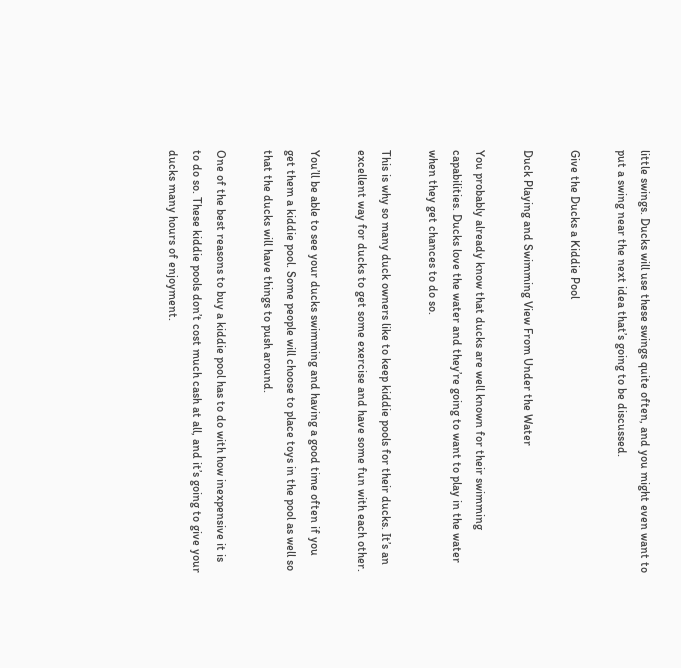little swings. Ducks will use these swings quite often, and you might even want to put a swing near the next idea that’s going to be discussed.

Give the Ducks a Kiddie Pool

Duck Playing and Swimming View From Under the Water

You probably already know that ducks are well known for their swimming capabilities. Ducks love the water and they’re going to want to play in the water when they get chances to do so.

This is why so many duck owners like to keep kiddie pools for their ducks. It’s an excellent way for ducks to get some exercise and have some fun with each other.

You’ll be able to see your ducks swimming and having a good time often if you get them a kiddie pool. Some people will choose to place toys in the pool as well so that the ducks will have things to push around.

One of the best reasons to buy a kiddie pool has to do with how inexpensive it is to do so. These kiddie pools don’t cost much cash at all, and it’s going to give your ducks many hours of enjoyment.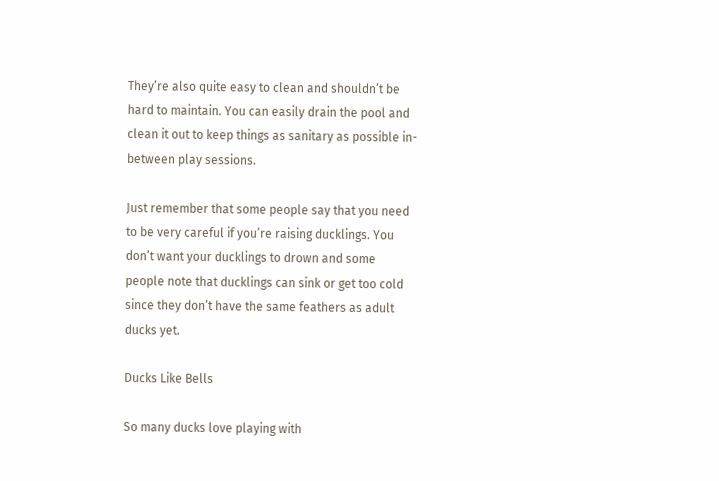They’re also quite easy to clean and shouldn’t be hard to maintain. You can easily drain the pool and clean it out to keep things as sanitary as possible in-between play sessions.

Just remember that some people say that you need to be very careful if you’re raising ducklings. You don’t want your ducklings to drown and some people note that ducklings can sink or get too cold since they don’t have the same feathers as adult ducks yet.

Ducks Like Bells

So many ducks love playing with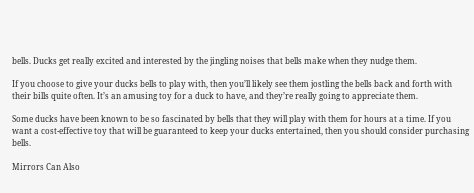bells. Ducks get really excited and interested by the jingling noises that bells make when they nudge them.

If you choose to give your ducks bells to play with, then you’ll likely see them jostling the bells back and forth with their bills quite often. It’s an amusing toy for a duck to have, and they’re really going to appreciate them.

Some ducks have been known to be so fascinated by bells that they will play with them for hours at a time. If you want a cost-effective toy that will be guaranteed to keep your ducks entertained, then you should consider purchasing bells.

Mirrors Can Also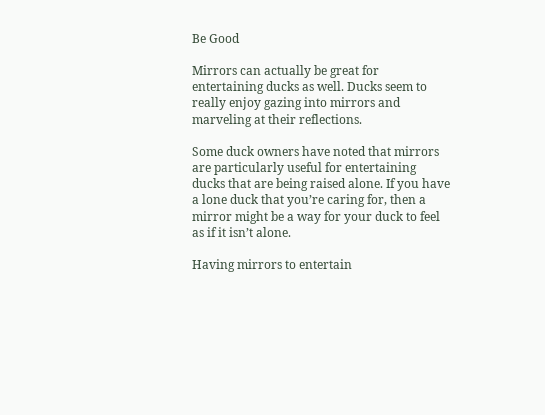Be Good

Mirrors can actually be great for entertaining ducks as well. Ducks seem to really enjoy gazing into mirrors and marveling at their reflections.

Some duck owners have noted that mirrors are particularly useful for entertaining ducks that are being raised alone. If you have a lone duck that you’re caring for, then a mirror might be a way for your duck to feel as if it isn’t alone.

Having mirrors to entertain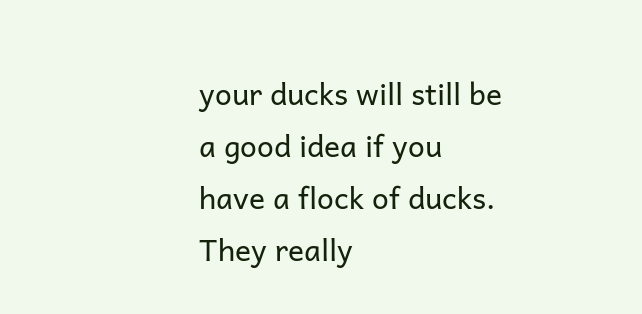your ducks will still be a good idea if you have a flock of ducks. They really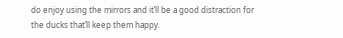do enjoy using the mirrors and it’ll be a good distraction for the ducks that’ll keep them happy.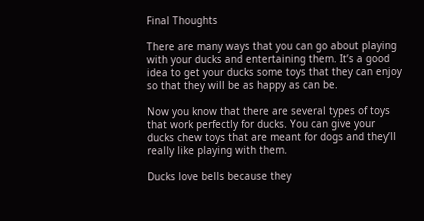Final Thoughts

There are many ways that you can go about playing with your ducks and entertaining them. It’s a good idea to get your ducks some toys that they can enjoy so that they will be as happy as can be.

Now you know that there are several types of toys that work perfectly for ducks. You can give your ducks chew toys that are meant for dogs and they’ll really like playing with them.

Ducks love bells because they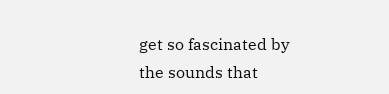get so fascinated by the sounds that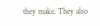they make. They also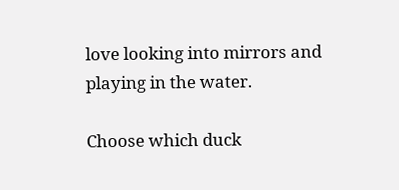love looking into mirrors and playing in the water.

Choose which duck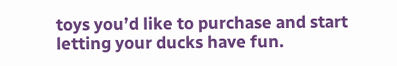toys you’d like to purchase and start letting your ducks have fun.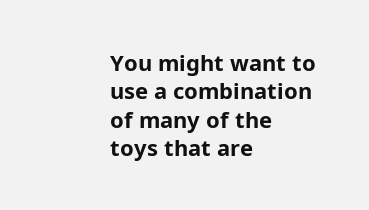You might want to use a combination of many of the toys that are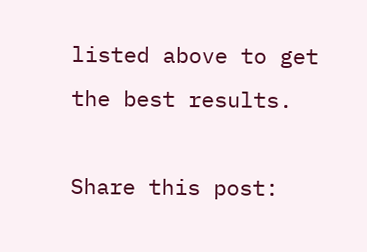listed above to get the best results.

Share this post: